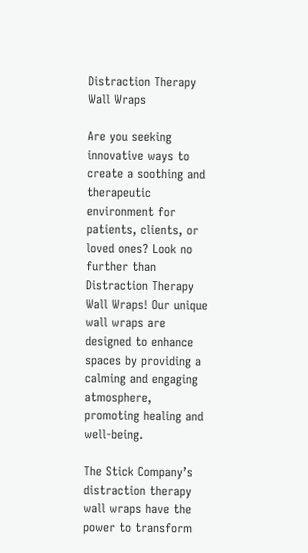Distraction Therapy Wall Wraps

Are you seeking innovative ways to create a soothing and therapeutic environment for patients, clients, or loved ones? Look no further than Distraction Therapy Wall Wraps! Our unique wall wraps are designed to enhance spaces by providing a calming and engaging atmosphere, promoting healing and well-being.

The Stick Company’s distraction therapy wall wraps have the power to transform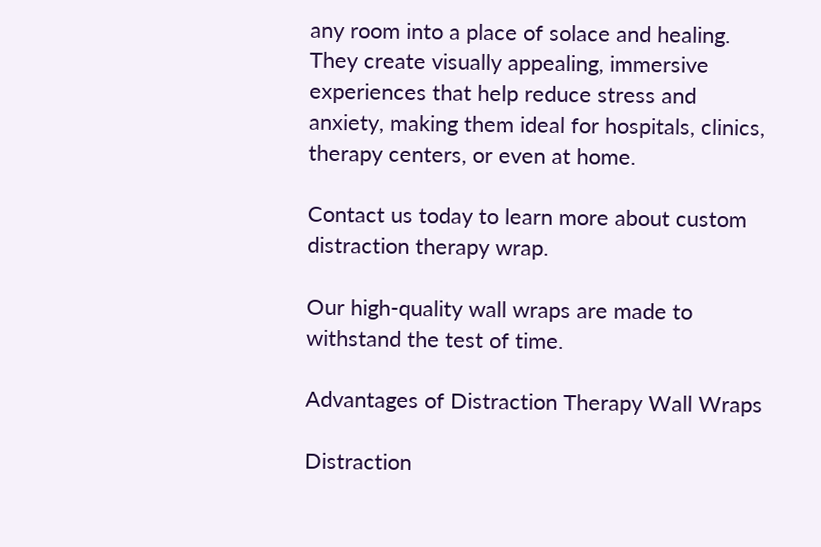any room into a place of solace and healing. They create visually appealing, immersive experiences that help reduce stress and anxiety, making them ideal for hospitals, clinics, therapy centers, or even at home.

Contact us today to learn more about custom distraction therapy wrap.

Our high-quality wall wraps are made to withstand the test of time.

Advantages of Distraction Therapy Wall Wraps

Distraction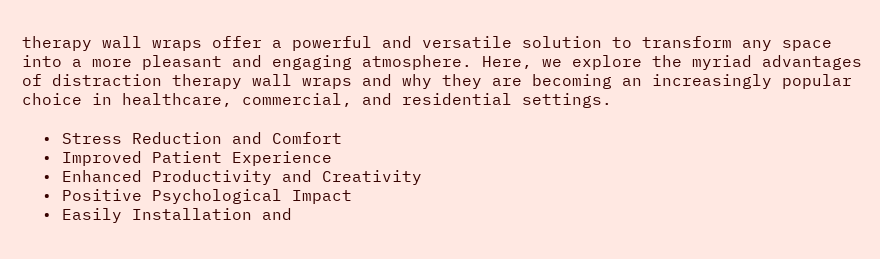therapy wall wraps offer a powerful and versatile solution to transform any space into a more pleasant and engaging atmosphere. Here, we explore the myriad advantages of distraction therapy wall wraps and why they are becoming an increasingly popular choice in healthcare, commercial, and residential settings.

  • Stress Reduction and Comfort
  • Improved Patient Experience
  • Enhanced Productivity and Creativity
  • Positive Psychological Impact
  • Easily Installation and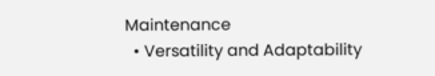Maintenance
  • Versatility and Adaptability